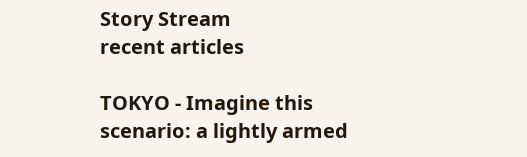Story Stream
recent articles

TOKYO - Imagine this scenario: a lightly armed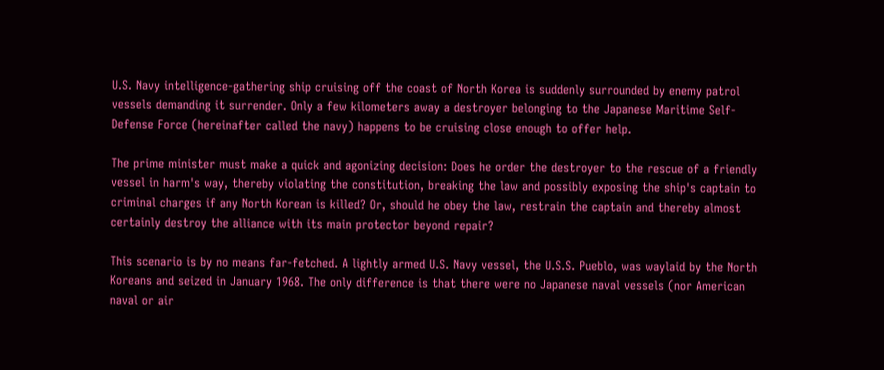U.S. Navy intelligence-gathering ship cruising off the coast of North Korea is suddenly surrounded by enemy patrol vessels demanding it surrender. Only a few kilometers away a destroyer belonging to the Japanese Maritime Self-Defense Force (hereinafter called the navy) happens to be cruising close enough to offer help.

The prime minister must make a quick and agonizing decision: Does he order the destroyer to the rescue of a friendly vessel in harm's way, thereby violating the constitution, breaking the law and possibly exposing the ship's captain to criminal charges if any North Korean is killed? Or, should he obey the law, restrain the captain and thereby almost certainly destroy the alliance with its main protector beyond repair?

This scenario is by no means far-fetched. A lightly armed U.S. Navy vessel, the U.S.S. Pueblo, was waylaid by the North Koreans and seized in January 1968. The only difference is that there were no Japanese naval vessels (nor American naval or air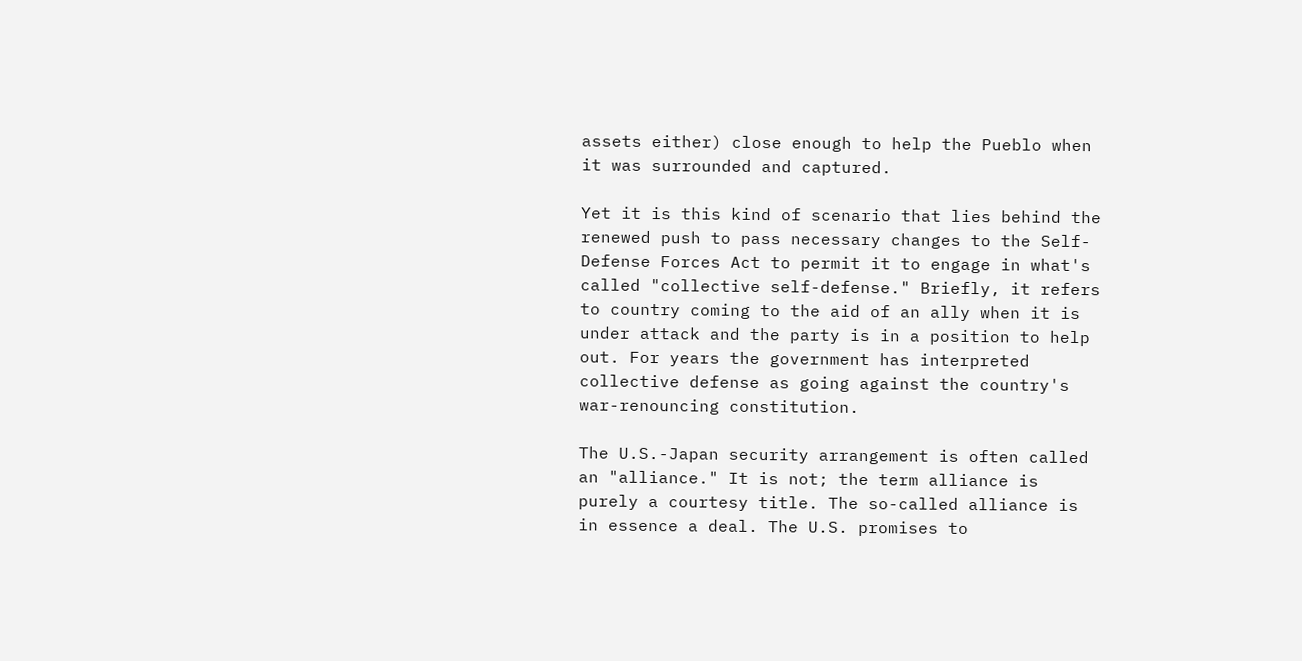assets either) close enough to help the Pueblo when it was surrounded and captured.

Yet it is this kind of scenario that lies behind the renewed push to pass necessary changes to the Self-Defense Forces Act to permit it to engage in what's called "collective self-defense." Briefly, it refers to country coming to the aid of an ally when it is under attack and the party is in a position to help out. For years the government has interpreted collective defense as going against the country's war-renouncing constitution.

The U.S.-Japan security arrangement is often called an "alliance." It is not; the term alliance is purely a courtesy title. The so-called alliance is in essence a deal. The U.S. promises to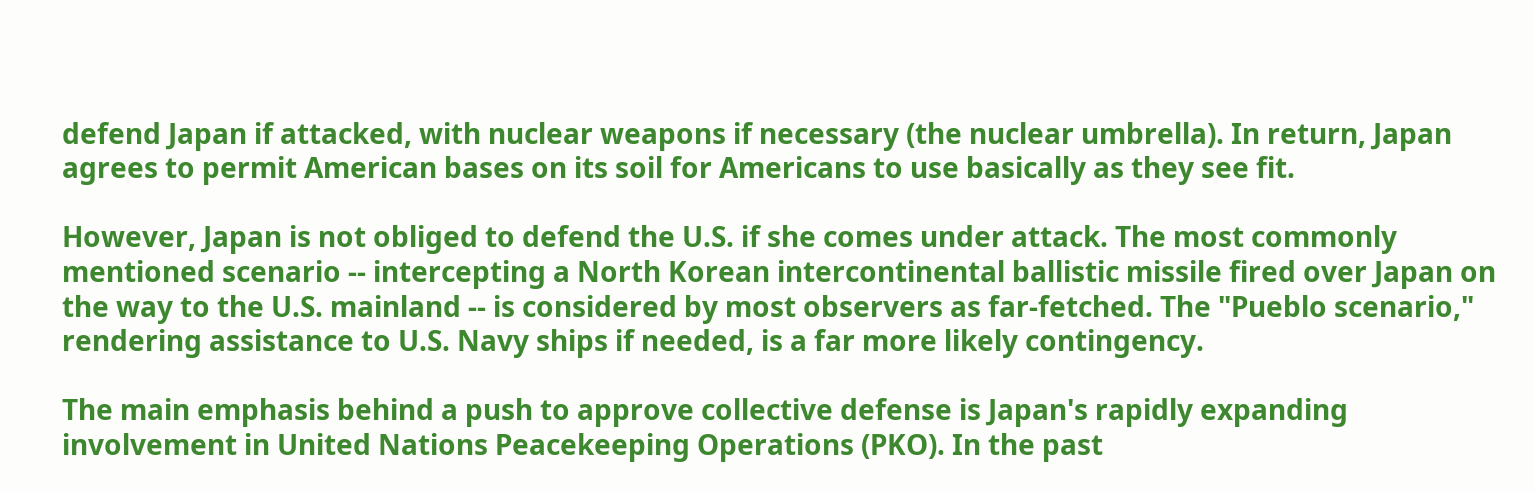defend Japan if attacked, with nuclear weapons if necessary (the nuclear umbrella). In return, Japan agrees to permit American bases on its soil for Americans to use basically as they see fit.

However, Japan is not obliged to defend the U.S. if she comes under attack. The most commonly mentioned scenario -- intercepting a North Korean intercontinental ballistic missile fired over Japan on the way to the U.S. mainland -- is considered by most observers as far-fetched. The "Pueblo scenario," rendering assistance to U.S. Navy ships if needed, is a far more likely contingency.

The main emphasis behind a push to approve collective defense is Japan's rapidly expanding involvement in United Nations Peacekeeping Operations (PKO). In the past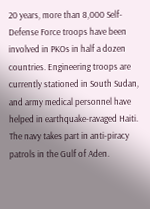20 years, more than 8,000 Self-Defense Force troops have been involved in PKOs in half a dozen countries. Engineering troops are currently stationed in South Sudan, and army medical personnel have helped in earthquake-ravaged Haiti. The navy takes part in anti-piracy patrols in the Gulf of Aden.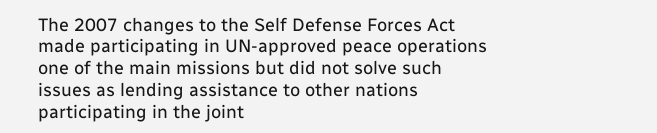The 2007 changes to the Self Defense Forces Act made participating in UN-approved peace operations one of the main missions but did not solve such issues as lending assistance to other nations participating in the joint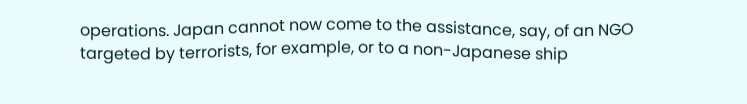operations. Japan cannot now come to the assistance, say, of an NGO targeted by terrorists, for example, or to a non-Japanese ship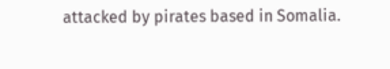attacked by pirates based in Somalia.